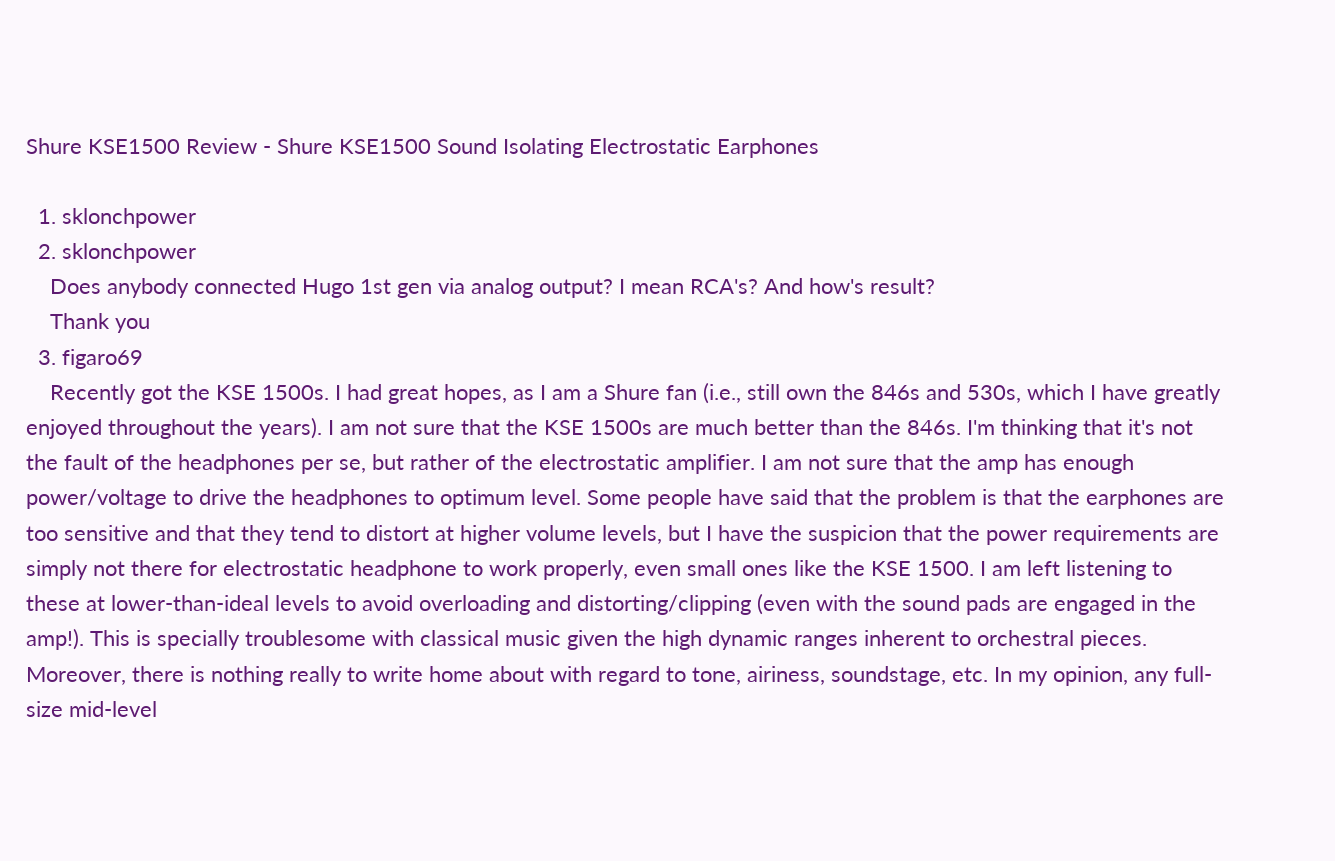Shure KSE1500 Review - Shure KSE1500 Sound Isolating Electrostatic Earphones

  1. sklonchpower
  2. sklonchpower
    Does anybody connected Hugo 1st gen via analog output? I mean RCA's? And how's result?
    Thank you
  3. figaro69
    Recently got the KSE 1500s. I had great hopes, as I am a Shure fan (i.e., still own the 846s and 530s, which I have greatly enjoyed throughout the years). I am not sure that the KSE 1500s are much better than the 846s. I'm thinking that it's not the fault of the headphones per se, but rather of the electrostatic amplifier. I am not sure that the amp has enough power/voltage to drive the headphones to optimum level. Some people have said that the problem is that the earphones are too sensitive and that they tend to distort at higher volume levels, but I have the suspicion that the power requirements are simply not there for electrostatic headphone to work properly, even small ones like the KSE 1500. I am left listening to these at lower-than-ideal levels to avoid overloading and distorting/clipping (even with the sound pads are engaged in the amp!). This is specially troublesome with classical music given the high dynamic ranges inherent to orchestral pieces. Moreover, there is nothing really to write home about with regard to tone, airiness, soundstage, etc. In my opinion, any full-size mid-level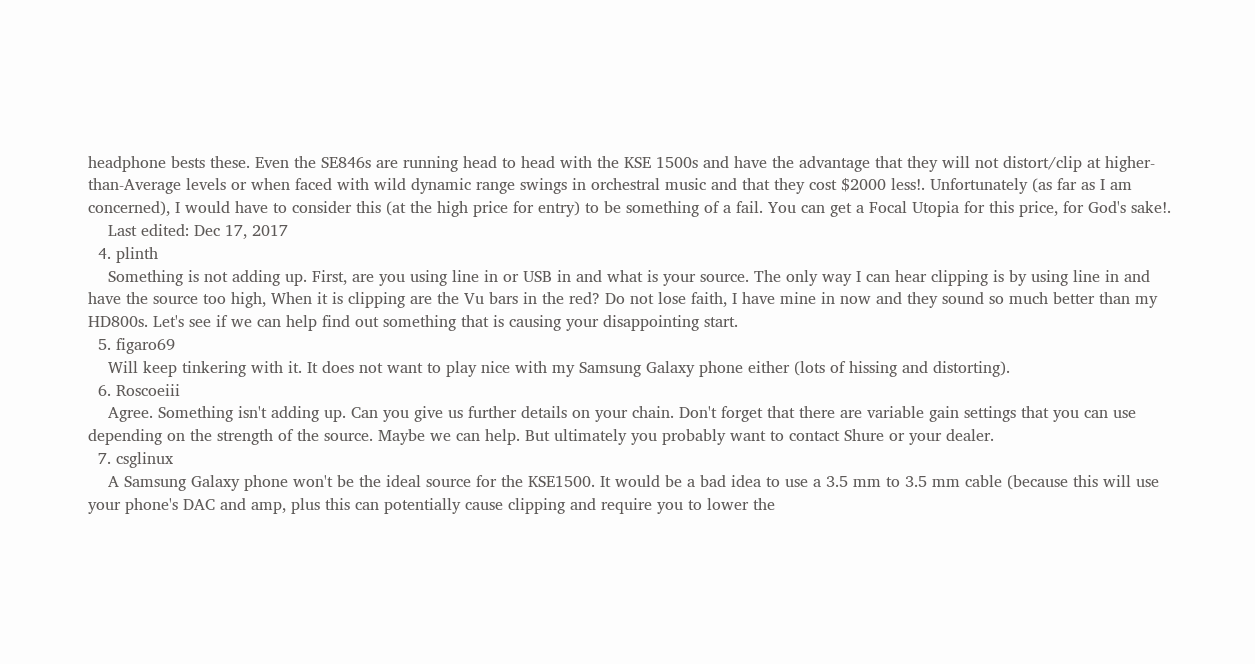headphone bests these. Even the SE846s are running head to head with the KSE 1500s and have the advantage that they will not distort/clip at higher-than-Average levels or when faced with wild dynamic range swings in orchestral music and that they cost $2000 less!. Unfortunately (as far as I am concerned), I would have to consider this (at the high price for entry) to be something of a fail. You can get a Focal Utopia for this price, for God's sake!.
    Last edited: Dec 17, 2017
  4. plinth
    Something is not adding up. First, are you using line in or USB in and what is your source. The only way I can hear clipping is by using line in and have the source too high, When it is clipping are the Vu bars in the red? Do not lose faith, I have mine in now and they sound so much better than my HD800s. Let's see if we can help find out something that is causing your disappointing start.
  5. figaro69
    Will keep tinkering with it. It does not want to play nice with my Samsung Galaxy phone either (lots of hissing and distorting).
  6. Roscoeiii
    Agree. Something isn't adding up. Can you give us further details on your chain. Don't forget that there are variable gain settings that you can use depending on the strength of the source. Maybe we can help. But ultimately you probably want to contact Shure or your dealer.
  7. csglinux
    A Samsung Galaxy phone won't be the ideal source for the KSE1500. It would be a bad idea to use a 3.5 mm to 3.5 mm cable (because this will use your phone's DAC and amp, plus this can potentially cause clipping and require you to lower the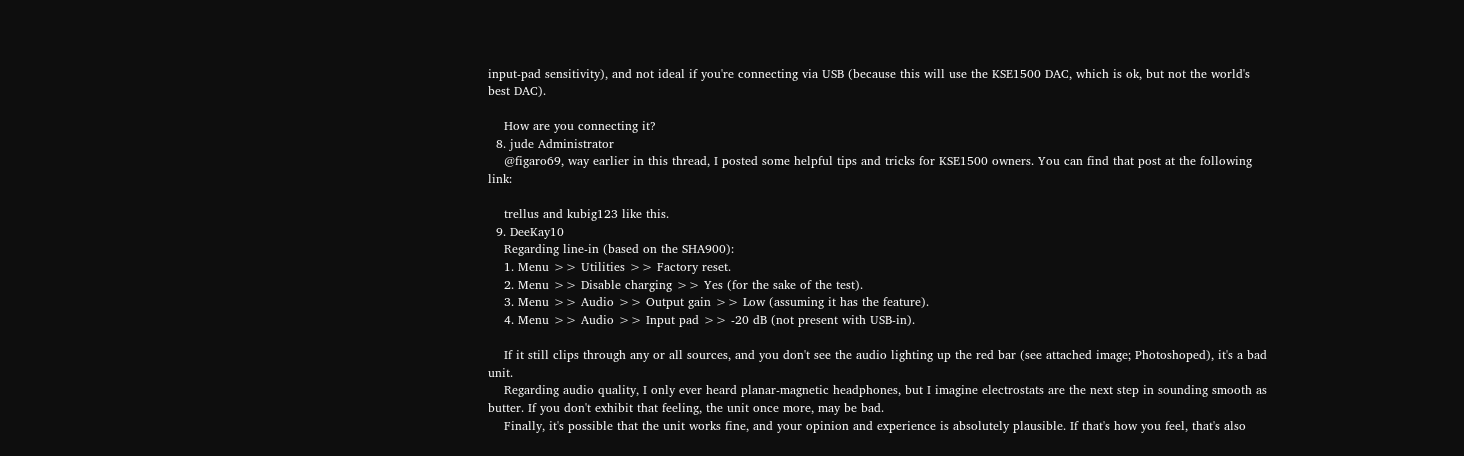input-pad sensitivity), and not ideal if you're connecting via USB (because this will use the KSE1500 DAC, which is ok, but not the world's best DAC).

    How are you connecting it?
  8. jude Administrator
    @figaro69, way earlier in this thread, I posted some helpful tips and tricks for KSE1500 owners. You can find that post at the following link:

    trellus and kubig123 like this.
  9. DeeKay10
    Regarding line-in (based on the SHA900):
    1. Menu >> Utilities >> Factory reset.
    2. Menu >> Disable charging >> Yes (for the sake of the test).
    3. Menu >> Audio >> Output gain >> Low (assuming it has the feature).
    4. Menu >> Audio >> Input pad >> -20 dB (not present with USB-in).

    If it still clips through any or all sources, and you don't see the audio lighting up the red bar (see attached image; Photoshoped), it's a bad unit.
    Regarding audio quality, I only ever heard planar-magnetic headphones, but I imagine electrostats are the next step in sounding smooth as butter. If you don't exhibit that feeling, the unit once more, may be bad.
    Finally, it's possible that the unit works fine, and your opinion and experience is absolutely plausible. If that's how you feel, that's also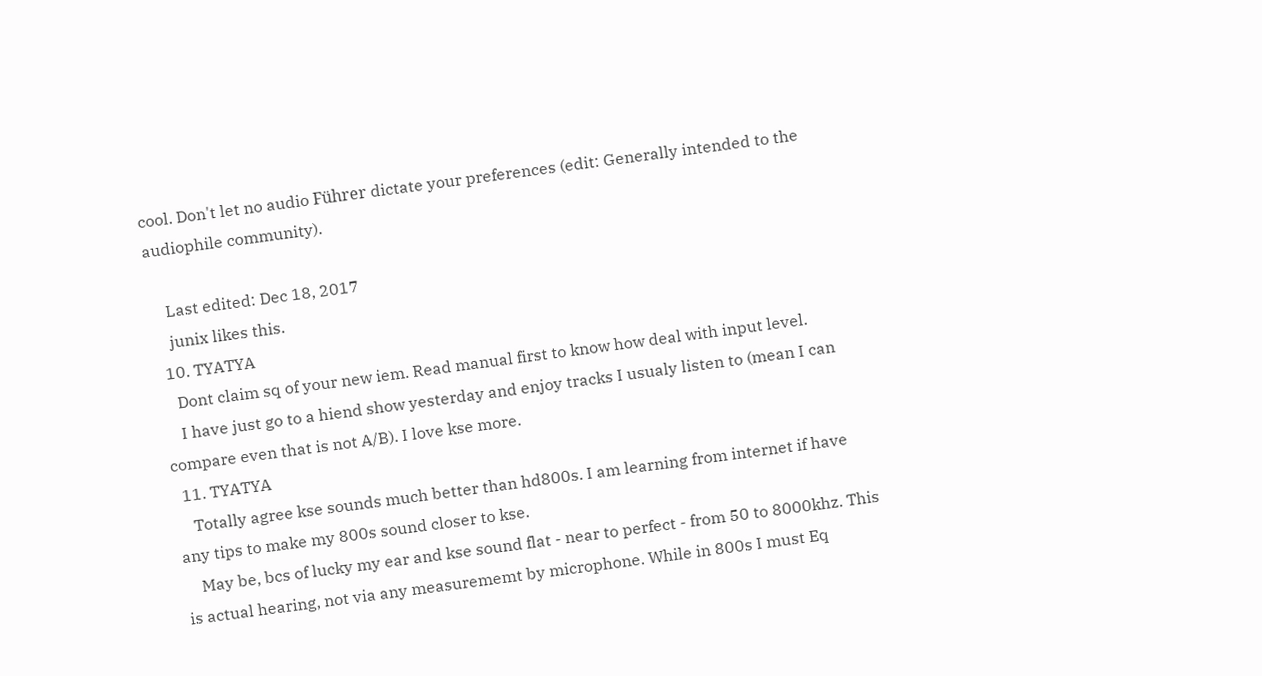cool. Don't let no audio Führer dictate your preferences (edit: Generally intended to the audiophile community).

    Last edited: Dec 18, 2017
    junix likes this.
  10. TYATYA
    Dont claim sq of your new iem. Read manual first to know how deal with input level.
    I have just go to a hiend show yesterday and enjoy tracks I usualy listen to (mean I can compare even that is not A/B). I love kse more.
  11. TYATYA
    Totally agree kse sounds much better than hd800s. I am learning from internet if have any tips to make my 800s sound closer to kse.
    May be, bcs of lucky my ear and kse sound flat - near to perfect - from 50 to 8000khz. This is actual hearing, not via any measurememt by microphone. While in 800s I must Eq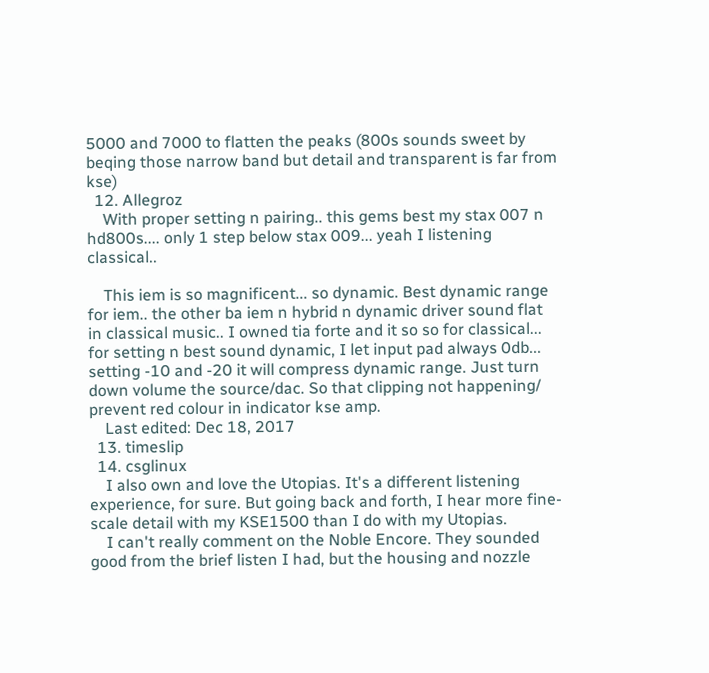5000 and 7000 to flatten the peaks (800s sounds sweet by beqing those narrow band but detail and transparent is far from kse)
  12. Allegroz
    With proper setting n pairing.. this gems best my stax 007 n hd800s.... only 1 step below stax 009... yeah I listening classical..

    This iem is so magnificent... so dynamic. Best dynamic range for iem.. the other ba iem n hybrid n dynamic driver sound flat in classical music.. I owned tia forte and it so so for classical... for setting n best sound dynamic, I let input pad always 0db... setting -10 and -20 it will compress dynamic range. Just turn down volume the source/dac. So that clipping not happening/ prevent red colour in indicator kse amp.
    Last edited: Dec 18, 2017
  13. timeslip
  14. csglinux
    I also own and love the Utopias. It's a different listening experience, for sure. But going back and forth, I hear more fine-scale detail with my KSE1500 than I do with my Utopias.
    I can't really comment on the Noble Encore. They sounded good from the brief listen I had, but the housing and nozzle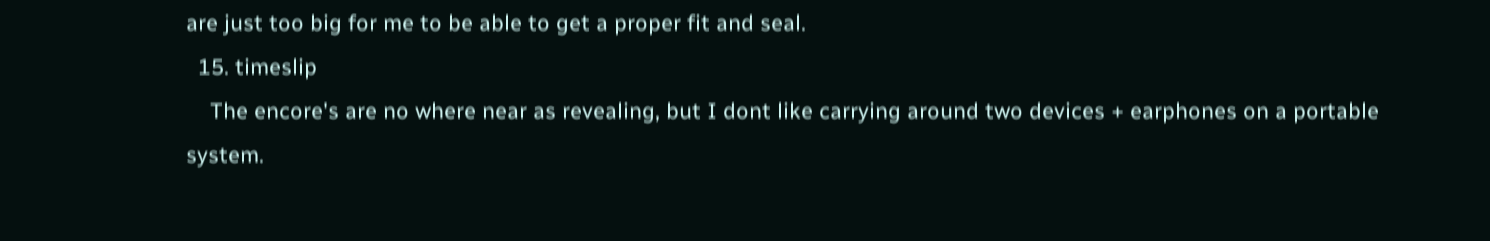are just too big for me to be able to get a proper fit and seal.
  15. timeslip
    The encore's are no where near as revealing, but I dont like carrying around two devices + earphones on a portable system.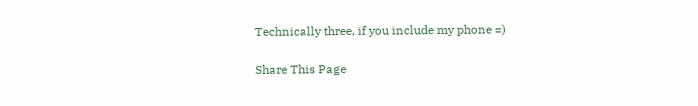Technically three, if you include my phone =)

Share This Page